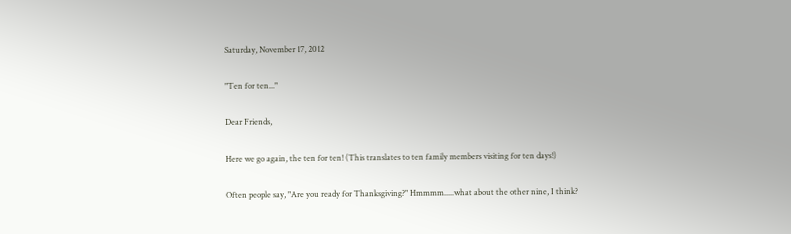Saturday, November 17, 2012

"Ten for ten..."

Dear Friends,

Here we go again, the ten for ten! (This translates to ten family members visiting for ten days!)

Often people say, "Are you ready for Thanksgiving?" Hmmmm.....what about the other nine, I think?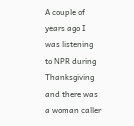A couple of years ago I was listening to NPR during Thanksgiving and there was a woman caller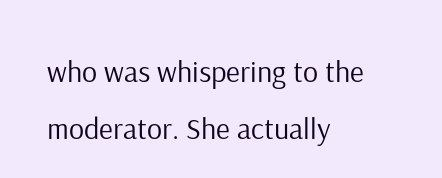who was whispering to the moderator. She actually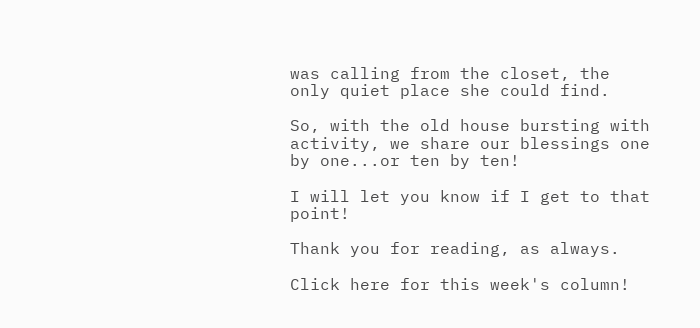was calling from the closet, the only quiet place she could find.

So, with the old house bursting with activity, we share our blessings one by one...or ten by ten!

I will let you know if I get to that point!

Thank you for reading, as always.

Click here for this week's column!